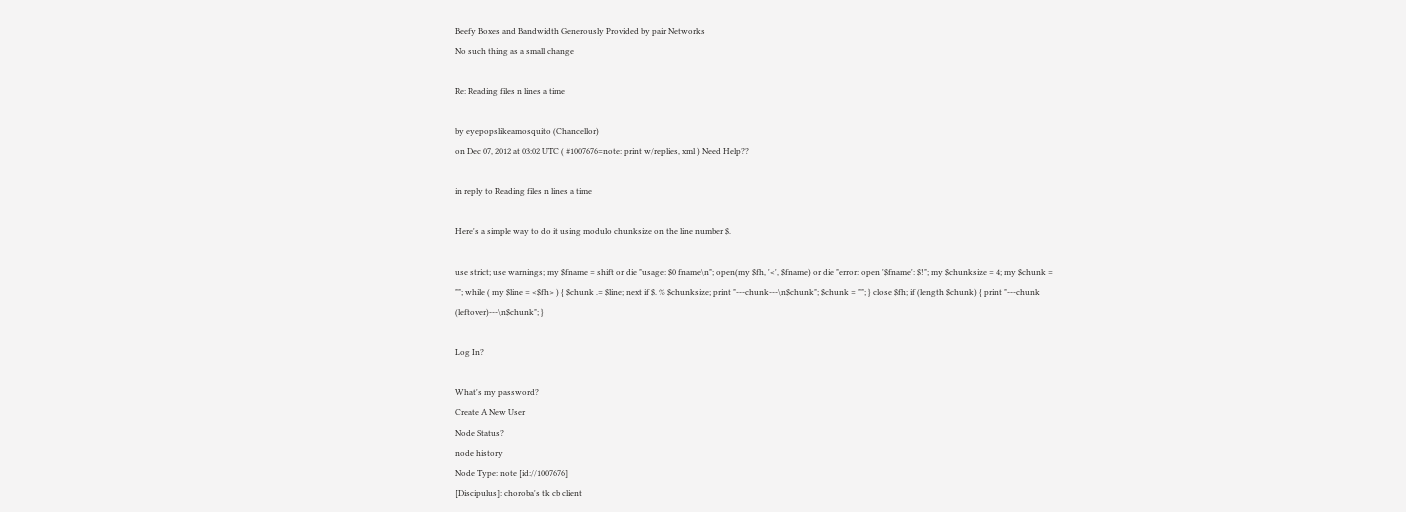Beefy Boxes and Bandwidth Generously Provided by pair Networks
No such thing as a small change

Re: Reading files n lines a time

by eyepopslikeamosquito (Chancellor)
on Dec 07, 2012 at 03:02 UTC ( #1007676=note: print w/replies, xml ) Need Help??

in reply to Reading files n lines a time

Here's a simple way to do it using modulo chunksize on the line number $.

use strict; use warnings; my $fname = shift or die "usage: $0 fname\n"; open(my $fh, '<', $fname) or die "error: open '$fname': $!"; my $chunksize = 4; my $chunk = ""; while ( my $line = <$fh> ) { $chunk .= $line; next if $. % $chunksize; print "---chunk---\n$chunk"; $chunk = ""; } close $fh; if (length $chunk) { print "---chunk (leftover)---\n$chunk"; }

Log In?

What's my password?
Create A New User
Node Status?
node history
Node Type: note [id://1007676]
[Discipulus]: choroba's tk cb client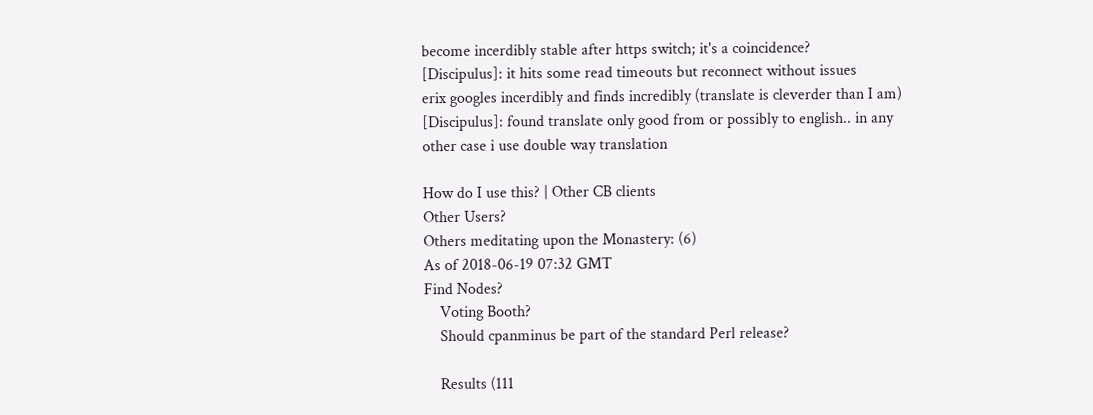become incerdibly stable after https switch; it's a coincidence?
[Discipulus]: it hits some read timeouts but reconnect without issues
erix googles incerdibly and finds incredibly (translate is cleverder than I am)
[Discipulus]: found translate only good from or possibly to english.. in any other case i use double way translation

How do I use this? | Other CB clients
Other Users?
Others meditating upon the Monastery: (6)
As of 2018-06-19 07:32 GMT
Find Nodes?
    Voting Booth?
    Should cpanminus be part of the standard Perl release?

    Results (111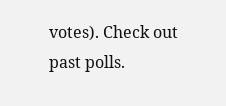votes). Check out past polls.